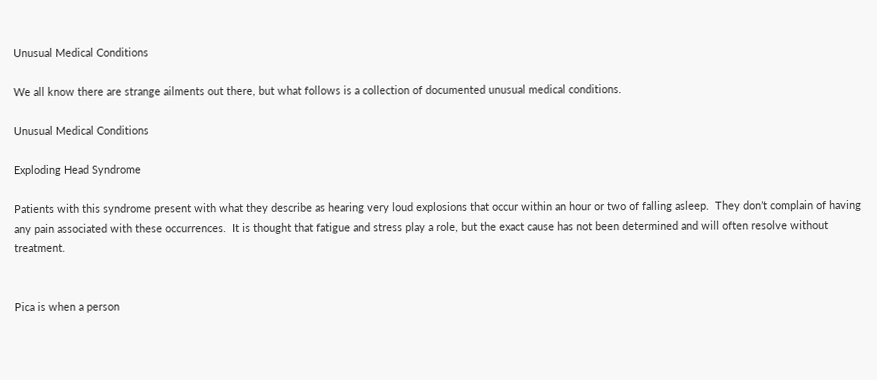Unusual Medical Conditions

We all know there are strange ailments out there, but what follows is a collection of documented unusual medical conditions.

Unusual Medical Conditions

Exploding Head Syndrome

Patients with this syndrome present with what they describe as hearing very loud explosions that occur within an hour or two of falling asleep.  They don’t complain of having any pain associated with these occurrences.  It is thought that fatigue and stress play a role, but the exact cause has not been determined and will often resolve without treatment.


Pica is when a person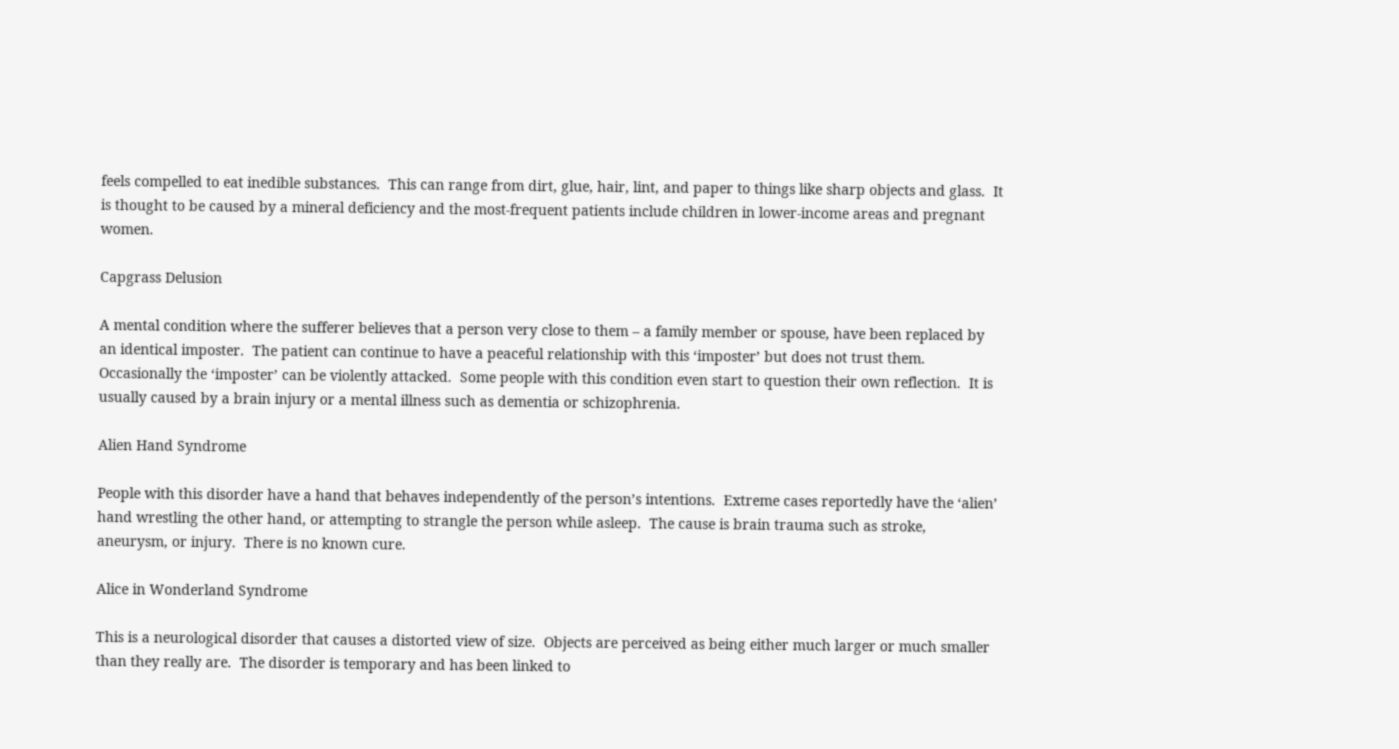feels compelled to eat inedible substances.  This can range from dirt, glue, hair, lint, and paper to things like sharp objects and glass.  It is thought to be caused by a mineral deficiency and the most-frequent patients include children in lower-income areas and pregnant women.

Capgrass Delusion

A mental condition where the sufferer believes that a person very close to them – a family member or spouse, have been replaced by an identical imposter.  The patient can continue to have a peaceful relationship with this ‘imposter’ but does not trust them.  Occasionally the ‘imposter’ can be violently attacked.  Some people with this condition even start to question their own reflection.  It is usually caused by a brain injury or a mental illness such as dementia or schizophrenia.

Alien Hand Syndrome

People with this disorder have a hand that behaves independently of the person’s intentions.  Extreme cases reportedly have the ‘alien’ hand wrestling the other hand, or attempting to strangle the person while asleep.  The cause is brain trauma such as stroke, aneurysm, or injury.  There is no known cure.

Alice in Wonderland Syndrome

This is a neurological disorder that causes a distorted view of size.  Objects are perceived as being either much larger or much smaller than they really are.  The disorder is temporary and has been linked to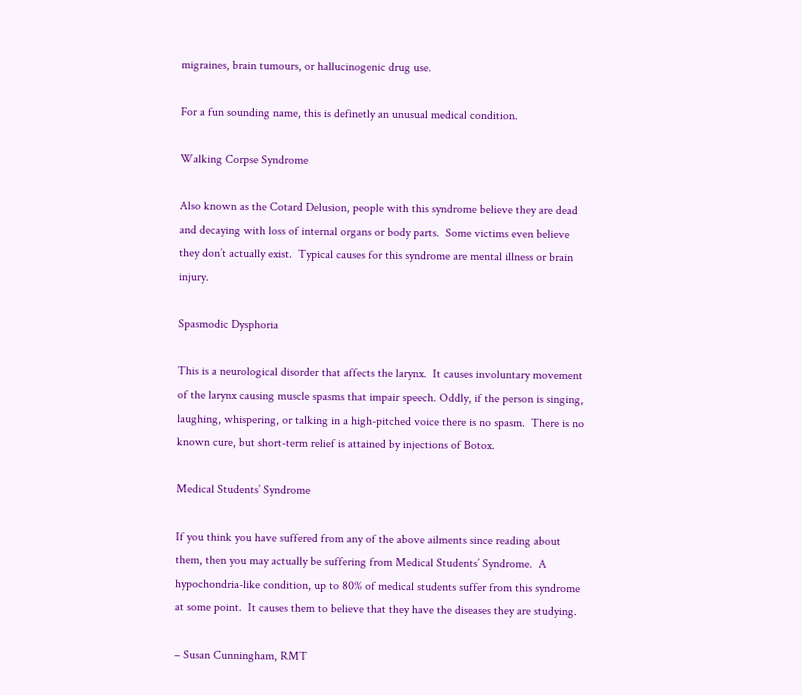migraines, brain tumours, or hallucinogenic drug use.

For a fun sounding name, this is definetly an unusual medical condition.

Walking Corpse Syndrome

Also known as the Cotard Delusion, people with this syndrome believe they are dead and decaying with loss of internal organs or body parts.  Some victims even believe they don’t actually exist.  Typical causes for this syndrome are mental illness or brain injury.

Spasmodic Dysphoria

This is a neurological disorder that affects the larynx.  It causes involuntary movement of the larynx causing muscle spasms that impair speech. Oddly, if the person is singing, laughing, whispering, or talking in a high-pitched voice there is no spasm.  There is no known cure, but short-term relief is attained by injections of Botox.

Medical Students’ Syndrome

If you think you have suffered from any of the above ailments since reading about them, then you may actually be suffering from Medical Students’ Syndrome.  A hypochondria-like condition, up to 80% of medical students suffer from this syndrome at some point.  It causes them to believe that they have the diseases they are studying.

– Susan Cunningham, RMT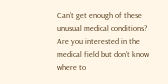Can’t get enough of these unusual medical conditions? Are you interested in the medical field but don’t know where to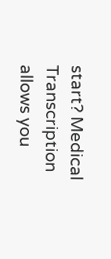start? Medical Transcription allows you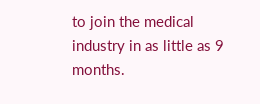to join the medical industry in as little as 9 months.